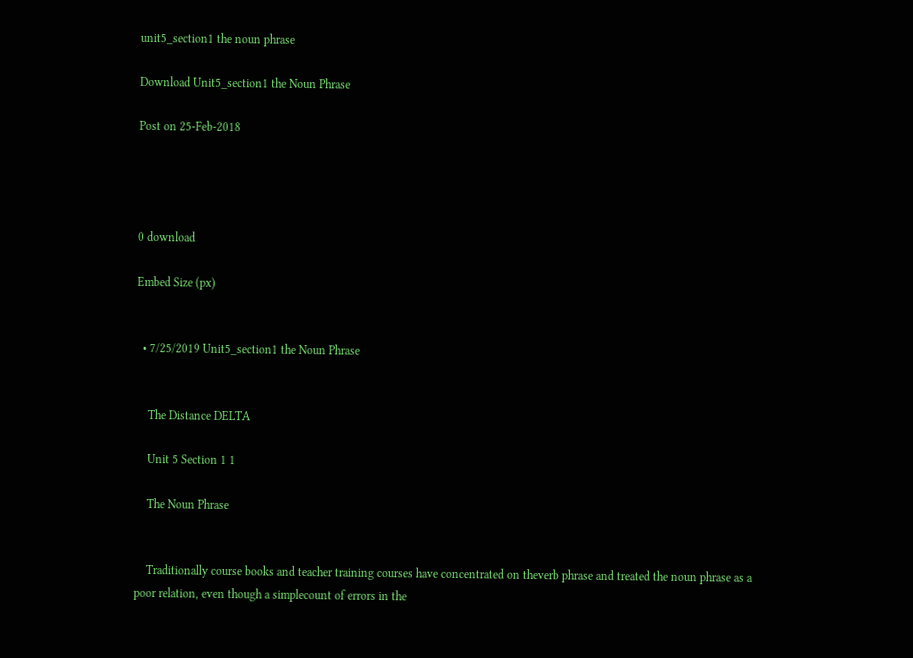unit5_section1 the noun phrase

Download Unit5_section1 the Noun Phrase

Post on 25-Feb-2018




0 download

Embed Size (px)


  • 7/25/2019 Unit5_section1 the Noun Phrase


    The Distance DELTA

    Unit 5 Section 1 1

    The Noun Phrase


    Traditionally course books and teacher training courses have concentrated on theverb phrase and treated the noun phrase as a poor relation, even though a simplecount of errors in the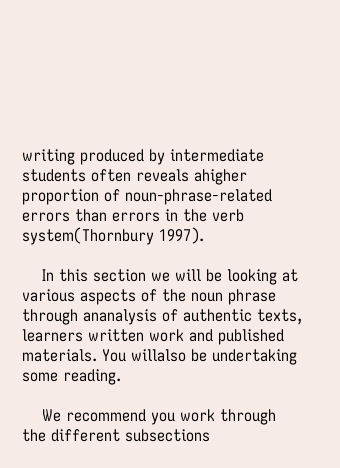writing produced by intermediate students often reveals ahigher proportion of noun-phrase-related errors than errors in the verb system(Thornbury 1997).

    In this section we will be looking at various aspects of the noun phrase through ananalysis of authentic texts, learners written work and published materials. You willalso be undertaking some reading.

    We recommend you work through the different subsections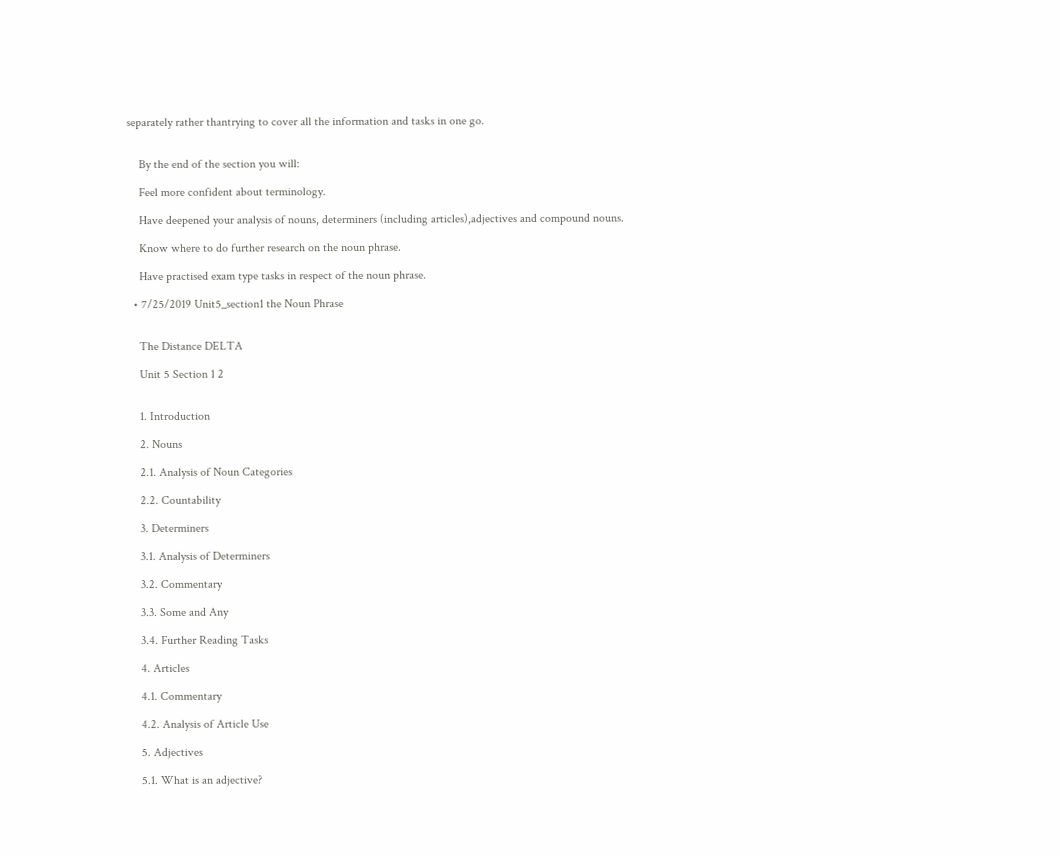separately rather thantrying to cover all the information and tasks in one go.


    By the end of the section you will:

    Feel more confident about terminology.

    Have deepened your analysis of nouns, determiners (including articles),adjectives and compound nouns.

    Know where to do further research on the noun phrase.

    Have practised exam type tasks in respect of the noun phrase.

  • 7/25/2019 Unit5_section1 the Noun Phrase


    The Distance DELTA

    Unit 5 Section 1 2


    1. Introduction

    2. Nouns

    2.1. Analysis of Noun Categories

    2.2. Countability

    3. Determiners

    3.1. Analysis of Determiners

    3.2. Commentary

    3.3. Some and Any

    3.4. Further Reading Tasks

    4. Articles

    4.1. Commentary

    4.2. Analysis of Article Use

    5. Adjectives

    5.1. What is an adjective?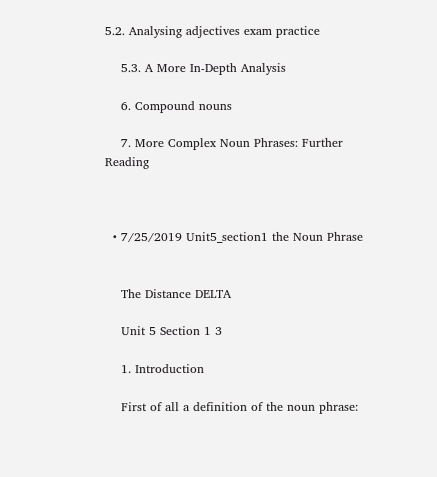5.2. Analysing adjectives exam practice

    5.3. A More In-Depth Analysis

    6. Compound nouns

    7. More Complex Noun Phrases: Further Reading



  • 7/25/2019 Unit5_section1 the Noun Phrase


    The Distance DELTA

    Unit 5 Section 1 3

    1. Introduction

    First of all a definition of the noun phrase: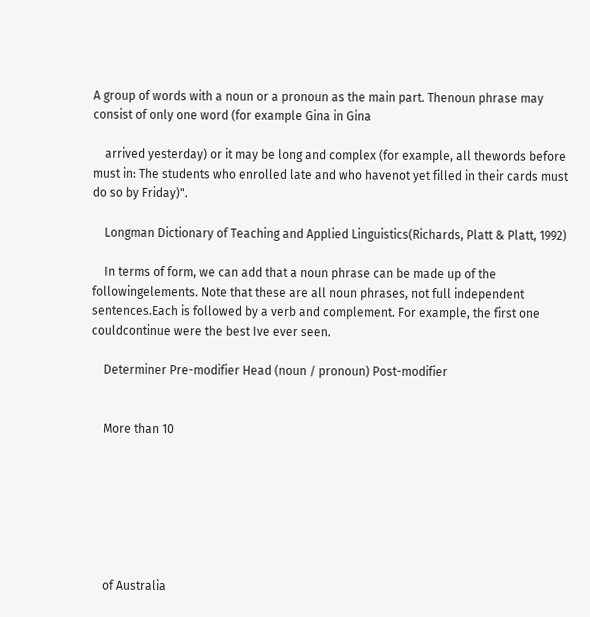A group of words with a noun or a pronoun as the main part. Thenoun phrase may consist of only one word (for example Gina in Gina

    arrived yesterday) or it may be long and complex (for example, all thewords before must in: The students who enrolled late and who havenot yet filled in their cards must do so by Friday)".

    Longman Dictionary of Teaching and Applied Linguistics(Richards, Platt & Platt, 1992)

    In terms of form, we can add that a noun phrase can be made up of the followingelements. Note that these are all noun phrases, not full independent sentences.Each is followed by a verb and complement. For example, the first one couldcontinue were the best Ive ever seen.

    Determiner Pre-modifier Head (noun / pronoun) Post-modifier


    More than 10







    of Australia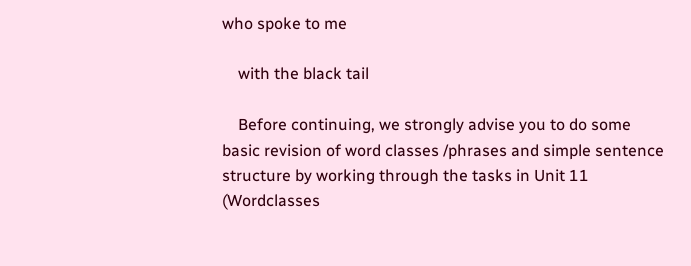who spoke to me

    with the black tail

    Before continuing, we strongly advise you to do some basic revision of word classes /phrases and simple sentence structure by working through the tasks in Unit 11 (Wordclasses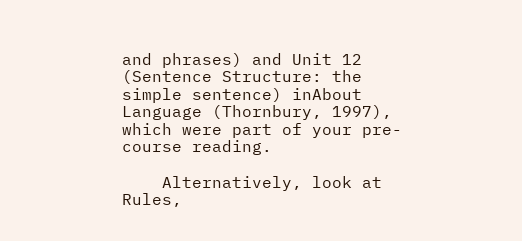and phrases) and Unit 12 (Sentence Structure: the simple sentence) inAbout Language (Thornbury, 1997), which were part of your pre-course reading.

    Alternatively, look at Rules,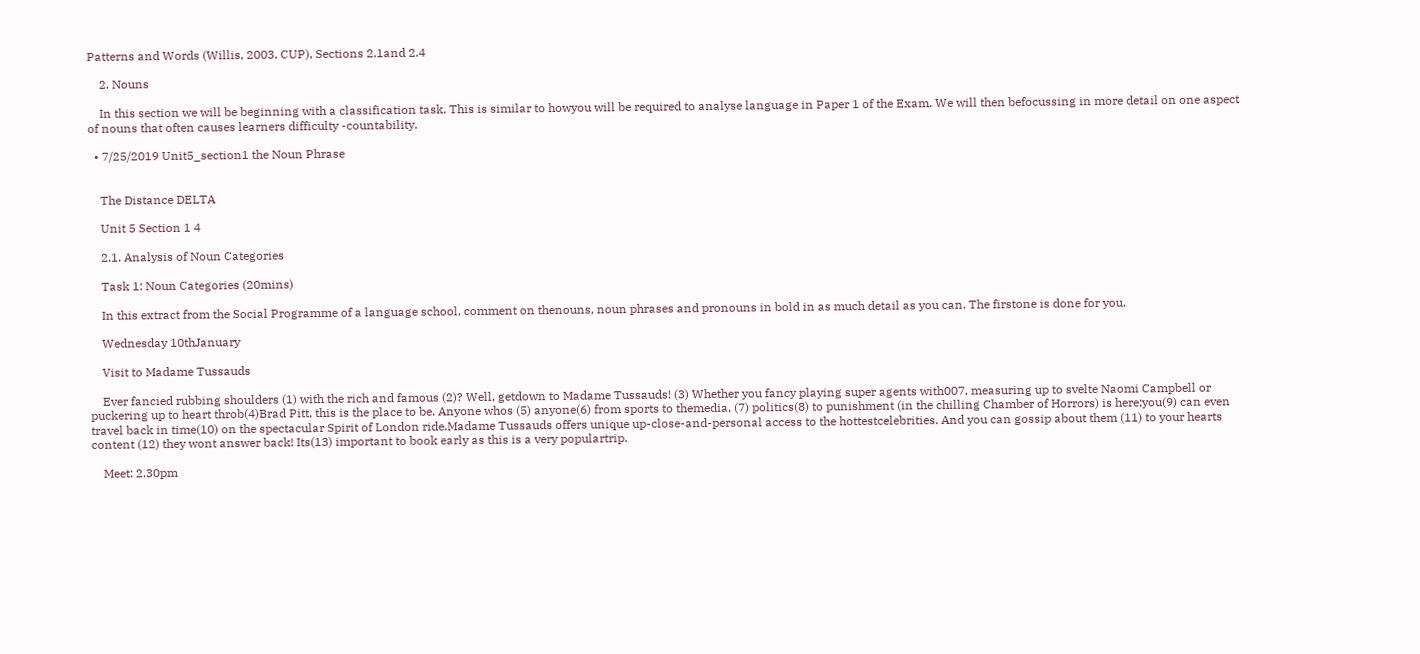Patterns and Words (Willis, 2003, CUP), Sections 2.1and 2.4

    2. Nouns

    In this section we will be beginning with a classification task. This is similar to howyou will be required to analyse language in Paper 1 of the Exam. We will then befocussing in more detail on one aspect of nouns that often causes learners difficulty -countability.

  • 7/25/2019 Unit5_section1 the Noun Phrase


    The Distance DELTA

    Unit 5 Section 1 4

    2.1. Analysis of Noun Categories

    Task 1: Noun Categories (20mins)

    In this extract from the Social Programme of a language school, comment on thenouns, noun phrases and pronouns in bold in as much detail as you can. The firstone is done for you.

    Wednesday 10thJanuary

    Visit to Madame Tussauds

    Ever fancied rubbing shoulders (1) with the rich and famous (2)? Well, getdown to Madame Tussauds! (3) Whether you fancy playing super agents with007, measuring up to svelte Naomi Campbell or puckering up to heart throb(4)Brad Pitt, this is the place to be. Anyone whos (5) anyone(6) from sports to themedia, (7) politics(8) to punishment (in the chilling Chamber of Horrors) is here;you(9) can even travel back in time(10) on the spectacular Spirit of London ride.Madame Tussauds offers unique up-close-and-personal access to the hottestcelebrities. And you can gossip about them (11) to your hearts content (12) they wont answer back! Its(13) important to book early as this is a very populartrip.

    Meet: 2.30pm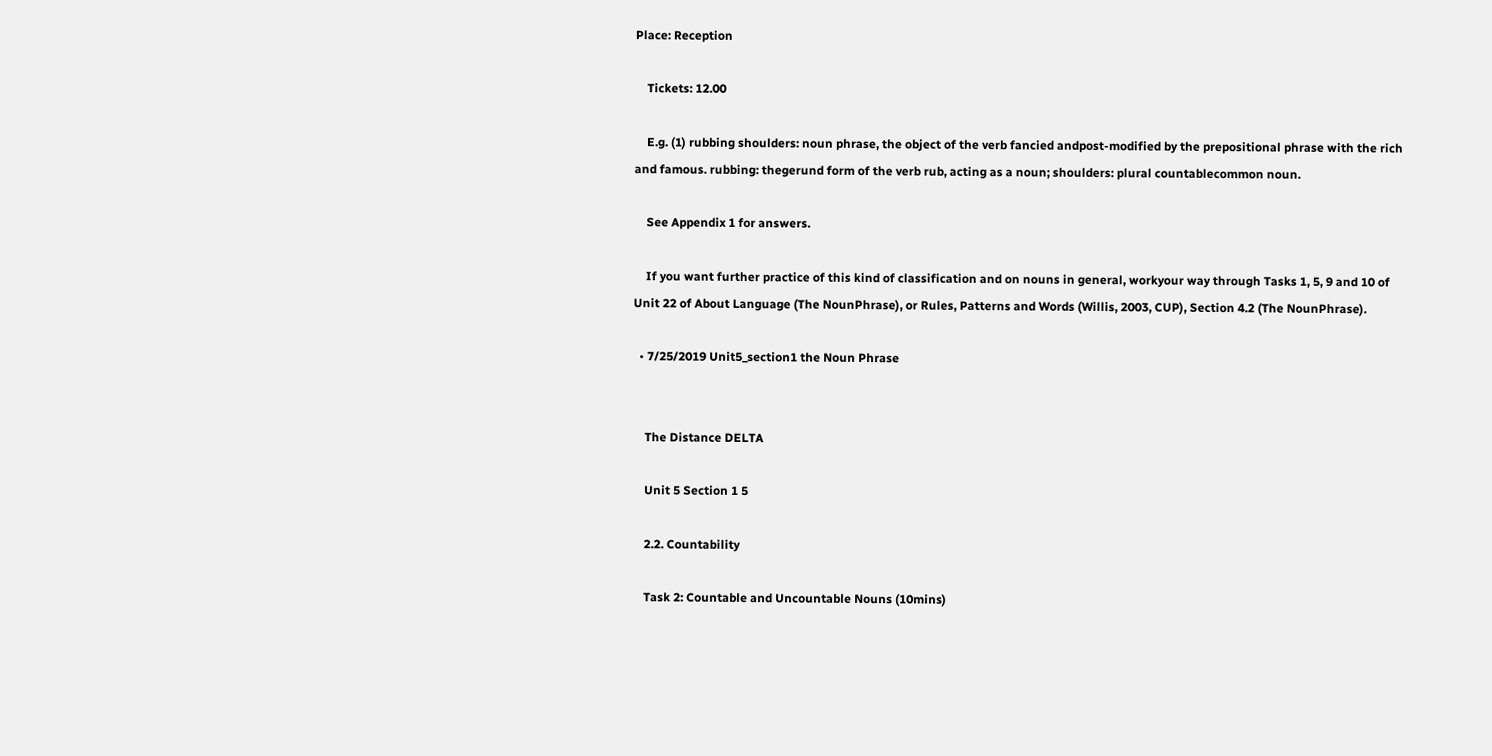Place: Reception

    Tickets: 12.00

    E.g. (1) rubbing shoulders: noun phrase, the object of the verb fancied andpost-modified by the prepositional phrase with the rich and famous. rubbing: thegerund form of the verb rub, acting as a noun; shoulders: plural countablecommon noun.

    See Appendix 1 for answers.

    If you want further practice of this kind of classification and on nouns in general, workyour way through Tasks 1, 5, 9 and 10 of Unit 22 of About Language (The NounPhrase), or Rules, Patterns and Words (Willis, 2003, CUP), Section 4.2 (The NounPhrase).

  • 7/25/2019 Unit5_section1 the Noun Phrase


    The Distance DELTA

    Unit 5 Section 1 5

    2.2. Countability

    Task 2: Countable and Uncountable Nouns (10mins)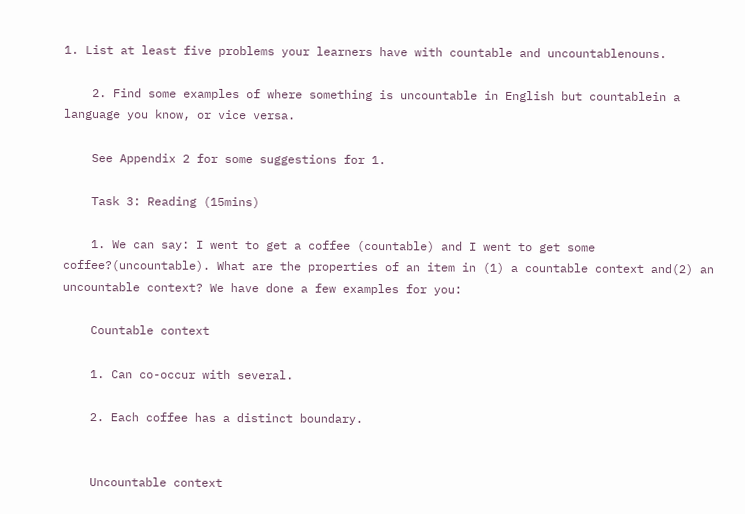1. List at least five problems your learners have with countable and uncountablenouns.

    2. Find some examples of where something is uncountable in English but countablein a language you know, or vice versa.

    See Appendix 2 for some suggestions for 1.

    Task 3: Reading (15mins)

    1. We can say: I went to get a coffee (countable) and I went to get some coffee?(uncountable). What are the properties of an item in (1) a countable context and(2) an uncountable context? We have done a few examples for you:

    Countable context

    1. Can co-occur with several.

    2. Each coffee has a distinct boundary.


    Uncountable context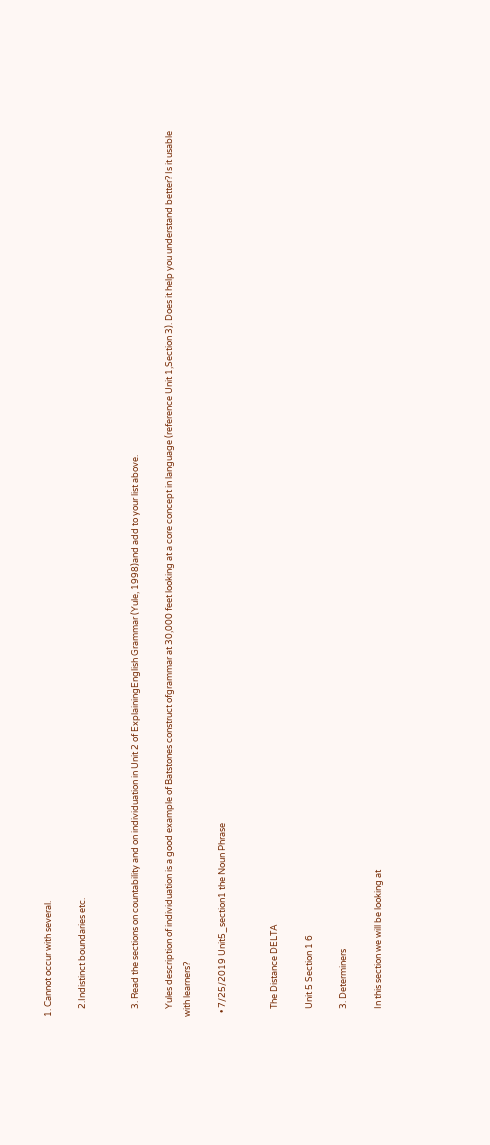1. Cannot occur with several.

    2.Indistinct boundaries etc.


    3. Read the sections on countability and on individuation in Unit 2 of ExplainingEnglish Grammar (Yule, 1998)and add to your list above.

    Yules description of individuation is a good example of Batstones construct ofgrammar at 30,000 feet looking at a core concept in language (reference Unit 1,Section 3). Does it help you understand better? Is it usable with learners?

  • 7/25/2019 Unit5_section1 the Noun Phrase


    The Distance DELTA

    Unit 5 Section 1 6

    3. Determiners

    In this section we will be looking at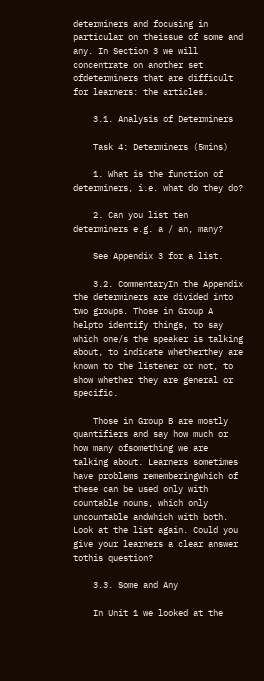determiners and focusing in particular on theissue of some and any. In Section 3 we will concentrate on another set ofdeterminers that are difficult for learners: the articles.

    3.1. Analysis of Determiners

    Task 4: Determiners (5mins)

    1. What is the function of determiners, i.e. what do they do?

    2. Can you list ten determiners e.g. a / an, many?

    See Appendix 3 for a list.

    3.2. CommentaryIn the Appendix the determiners are divided into two groups. Those in Group A helpto identify things, to say which one/s the speaker is talking about, to indicate whetherthey are known to the listener or not, to show whether they are general or specific.

    Those in Group B are mostly quantifiers and say how much or how many ofsomething we are talking about. Learners sometimes have problems rememberingwhich of these can be used only with countable nouns, which only uncountable andwhich with both. Look at the list again. Could you give your learners a clear answer tothis question?

    3.3. Some and Any

    In Unit 1 we looked at the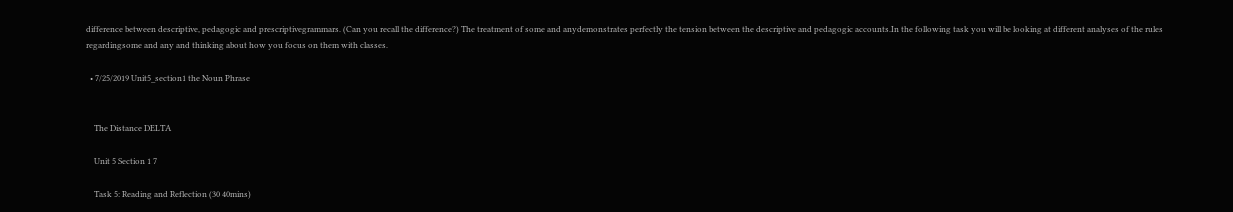difference between descriptive, pedagogic and prescriptivegrammars. (Can you recall the difference?) The treatment of some and anydemonstrates perfectly the tension between the descriptive and pedagogic accounts.In the following task you will be looking at different analyses of the rules regardingsome and any and thinking about how you focus on them with classes.

  • 7/25/2019 Unit5_section1 the Noun Phrase


    The Distance DELTA

    Unit 5 Section 1 7

    Task 5: Reading and Reflection (30 40mins)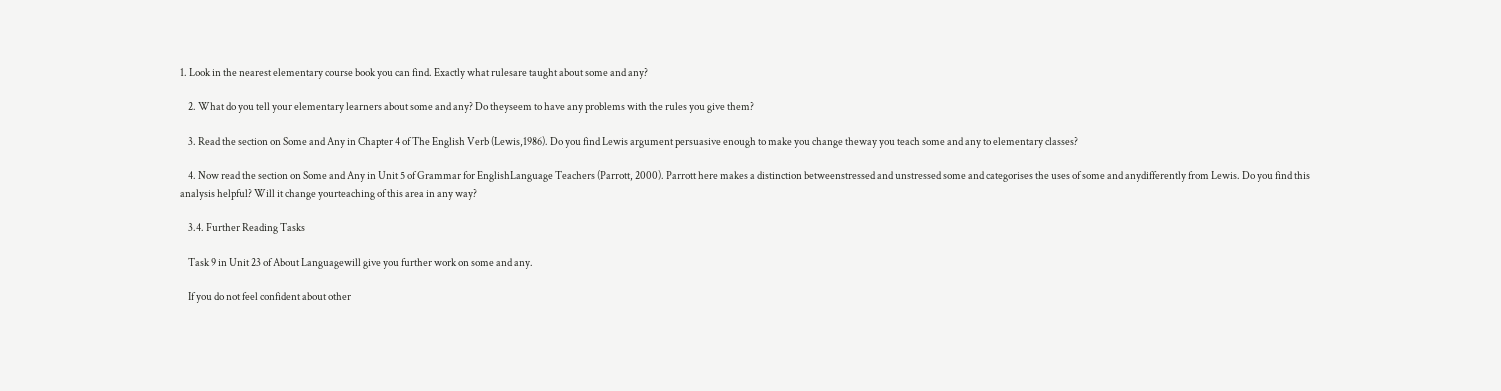1. Look in the nearest elementary course book you can find. Exactly what rulesare taught about some and any?

    2. What do you tell your elementary learners about some and any? Do theyseem to have any problems with the rules you give them?

    3. Read the section on Some and Any in Chapter 4 of The English Verb (Lewis,1986). Do you find Lewis argument persuasive enough to make you change theway you teach some and any to elementary classes?

    4. Now read the section on Some and Any in Unit 5 of Grammar for EnglishLanguage Teachers (Parrott, 2000). Parrott here makes a distinction betweenstressed and unstressed some and categorises the uses of some and anydifferently from Lewis. Do you find this analysis helpful? Will it change yourteaching of this area in any way?

    3.4. Further Reading Tasks

    Task 9 in Unit 23 of About Languagewill give you further work on some and any.

    If you do not feel confident about other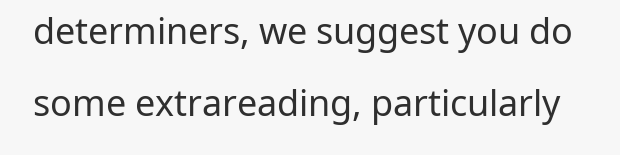determiners, we suggest you do some extrareading, particularly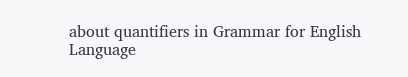about quantifiers in Grammar for English Language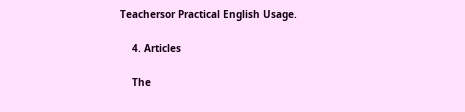Teachersor Practical English Usage.

    4. Articles

    The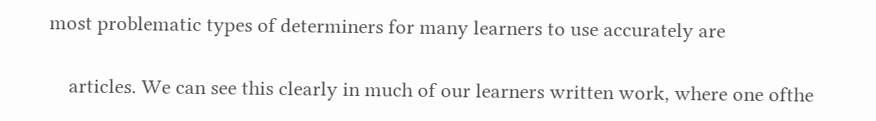most problematic types of determiners for many learners to use accurately are

    articles. We can see this clearly in much of our learners written work, where one ofthe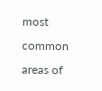most common areas of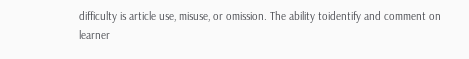difficulty is article use, misuse, or omission. The ability toidentify and comment on learner